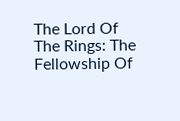The Lord Of The Rings: The Fellowship Of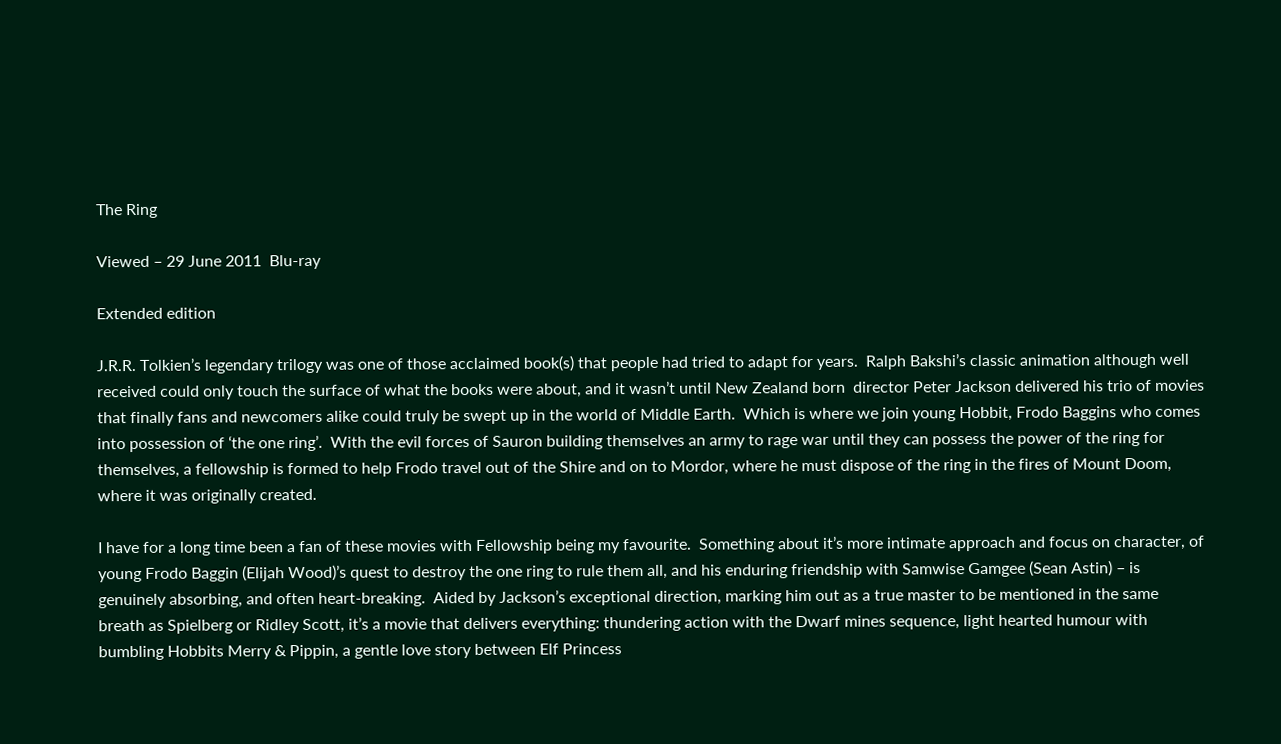The Ring

Viewed – 29 June 2011  Blu-ray

Extended edition

J.R.R. Tolkien’s legendary trilogy was one of those acclaimed book(s) that people had tried to adapt for years.  Ralph Bakshi’s classic animation although well received could only touch the surface of what the books were about, and it wasn’t until New Zealand born  director Peter Jackson delivered his trio of movies that finally fans and newcomers alike could truly be swept up in the world of Middle Earth.  Which is where we join young Hobbit, Frodo Baggins who comes into possession of ‘the one ring’.  With the evil forces of Sauron building themselves an army to rage war until they can possess the power of the ring for themselves, a fellowship is formed to help Frodo travel out of the Shire and on to Mordor, where he must dispose of the ring in the fires of Mount Doom, where it was originally created.

I have for a long time been a fan of these movies with Fellowship being my favourite.  Something about it’s more intimate approach and focus on character, of young Frodo Baggin (Elijah Wood)’s quest to destroy the one ring to rule them all, and his enduring friendship with Samwise Gamgee (Sean Astin) – is genuinely absorbing, and often heart-breaking.  Aided by Jackson’s exceptional direction, marking him out as a true master to be mentioned in the same breath as Spielberg or Ridley Scott, it’s a movie that delivers everything: thundering action with the Dwarf mines sequence, light hearted humour with bumbling Hobbits Merry & Pippin, a gentle love story between Elf Princess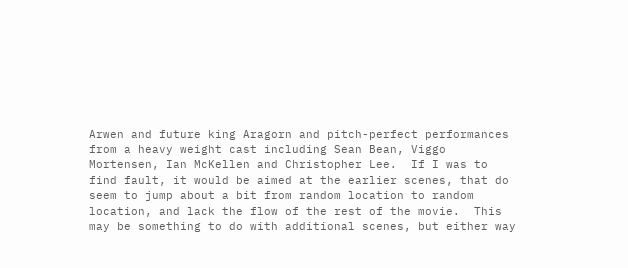Arwen and future king Aragorn and pitch-perfect performances from a heavy weight cast including Sean Bean, Viggo Mortensen, Ian McKellen and Christopher Lee.  If I was to find fault, it would be aimed at the earlier scenes, that do seem to jump about a bit from random location to random location, and lack the flow of the rest of the movie.  This may be something to do with additional scenes, but either way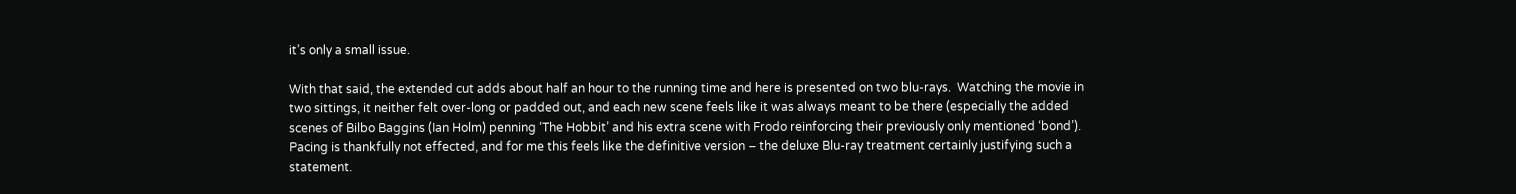it’s only a small issue.

With that said, the extended cut adds about half an hour to the running time and here is presented on two blu-rays.  Watching the movie in two sittings, it neither felt over-long or padded out, and each new scene feels like it was always meant to be there (especially the added scenes of Bilbo Baggins (Ian Holm) penning ‘The Hobbit’ and his extra scene with Frodo reinforcing their previously only mentioned ‘bond’).  Pacing is thankfully not effected, and for me this feels like the definitive version – the deluxe Blu-ray treatment certainly justifying such a statement.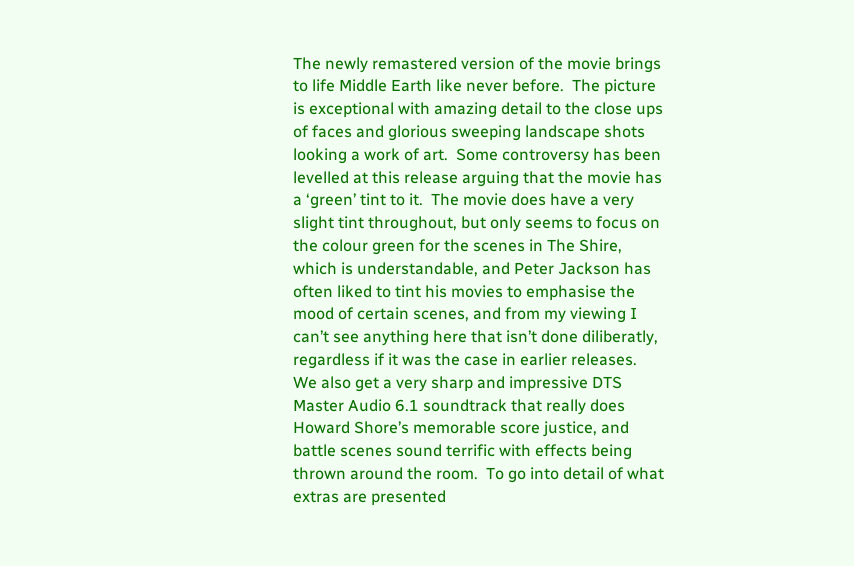The newly remastered version of the movie brings to life Middle Earth like never before.  The picture is exceptional with amazing detail to the close ups of faces and glorious sweeping landscape shots looking a work of art.  Some controversy has been levelled at this release arguing that the movie has a ‘green’ tint to it.  The movie does have a very slight tint throughout, but only seems to focus on the colour green for the scenes in The Shire, which is understandable, and Peter Jackson has often liked to tint his movies to emphasise the mood of certain scenes, and from my viewing I can’t see anything here that isn’t done diliberatly, regardless if it was the case in earlier releases.  We also get a very sharp and impressive DTS Master Audio 6.1 soundtrack that really does Howard Shore’s memorable score justice, and battle scenes sound terrific with effects being thrown around the room.  To go into detail of what extras are presented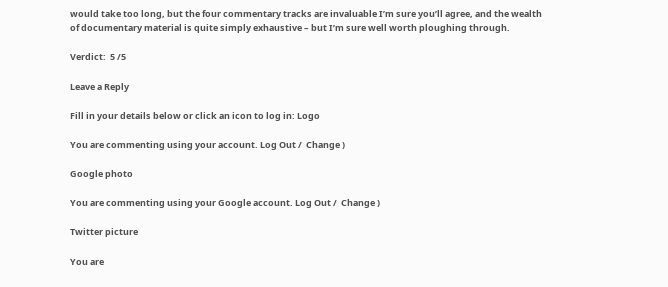would take too long, but the four commentary tracks are invaluable I’m sure you’ll agree, and the wealth of documentary material is quite simply exhaustive – but I’m sure well worth ploughing through.

Verdict:  5 /5

Leave a Reply

Fill in your details below or click an icon to log in: Logo

You are commenting using your account. Log Out /  Change )

Google photo

You are commenting using your Google account. Log Out /  Change )

Twitter picture

You are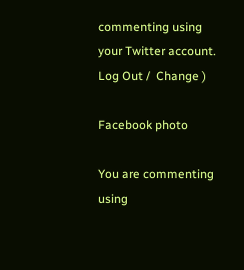commenting using your Twitter account. Log Out /  Change )

Facebook photo

You are commenting using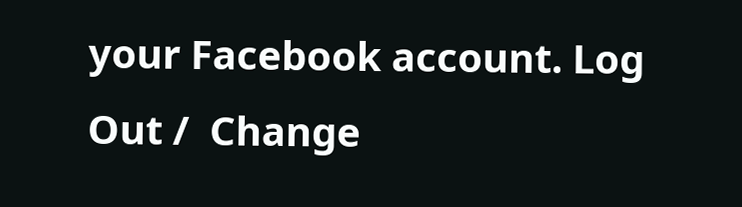your Facebook account. Log Out /  Change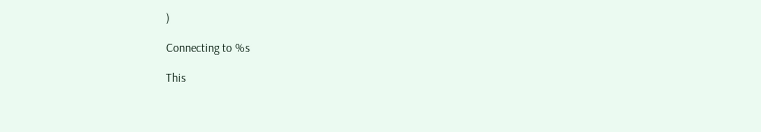)

Connecting to %s

This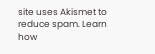site uses Akismet to reduce spam. Learn how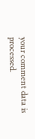your comment data is processed.